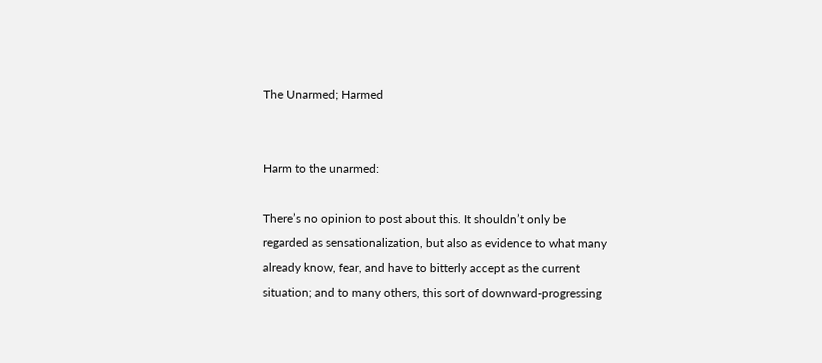The Unarmed; Harmed


Harm to the unarmed:

There’s no opinion to post about this. It shouldn’t only be regarded as sensationalization, but also as evidence to what many already know, fear, and have to bitterly accept as the current situation; and to many others, this sort of downward-progressing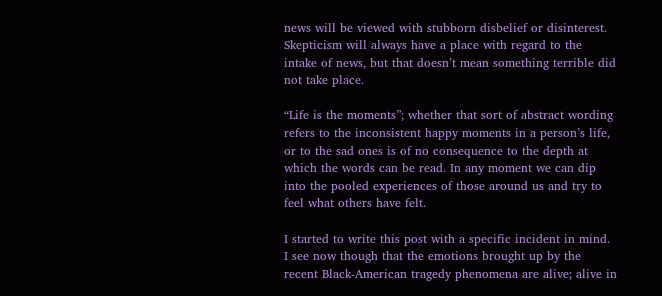news will be viewed with stubborn disbelief or disinterest. Skepticism will always have a place with regard to the intake of news, but that doesn’t mean something terrible did not take place.

“Life is the moments”; whether that sort of abstract wording refers to the inconsistent happy moments in a person’s life, or to the sad ones is of no consequence to the depth at which the words can be read. In any moment we can dip into the pooled experiences of those around us and try to feel what others have felt.

I started to write this post with a specific incident in mind. I see now though that the emotions brought up by the recent Black-American tragedy phenomena are alive; alive in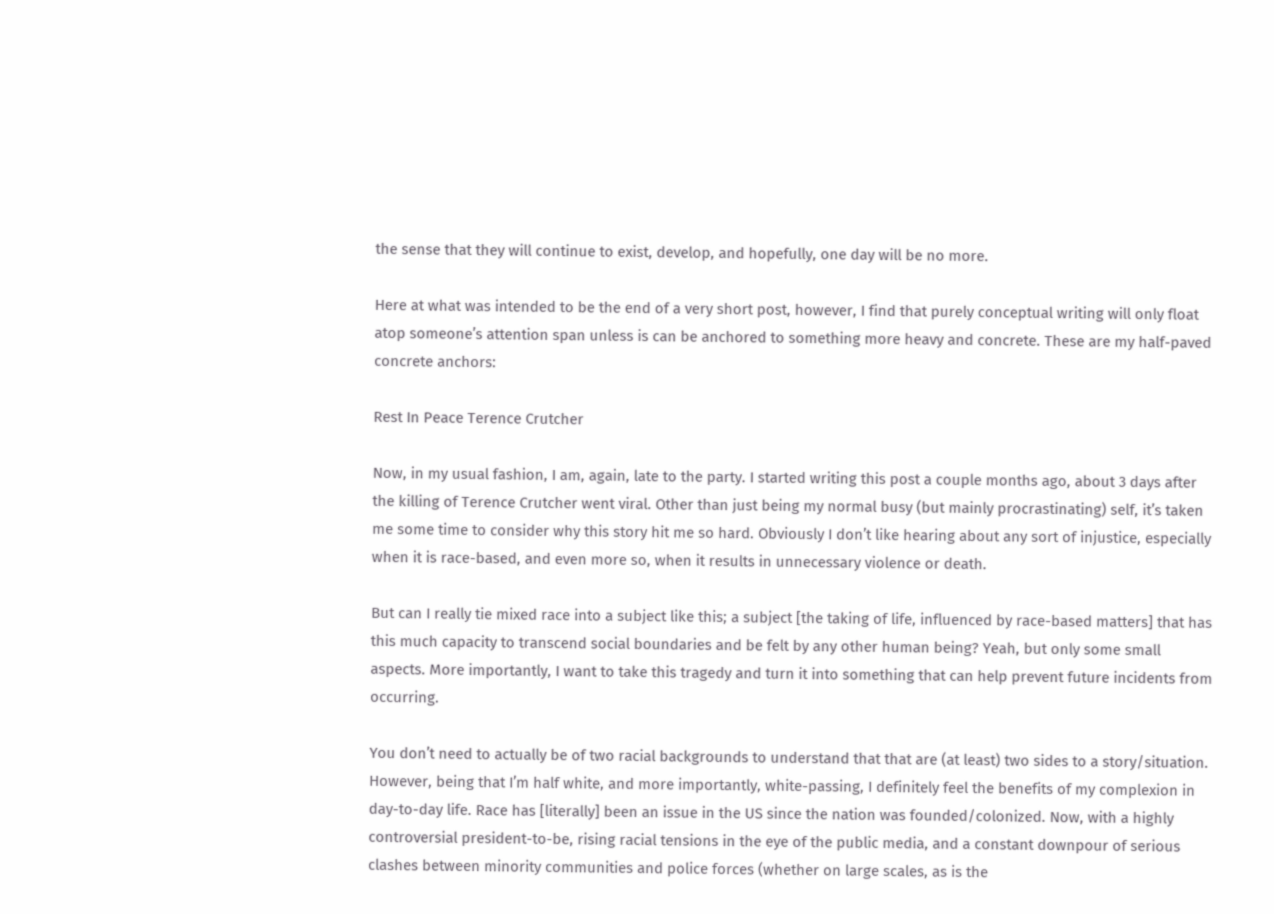the sense that they will continue to exist, develop, and hopefully, one day will be no more.

Here at what was intended to be the end of a very short post, however, I find that purely conceptual writing will only float atop someone’s attention span unless is can be anchored to something more heavy and concrete. These are my half-paved concrete anchors:

Rest In Peace Terence Crutcher

Now, in my usual fashion, I am, again, late to the party. I started writing this post a couple months ago, about 3 days after the killing of Terence Crutcher went viral. Other than just being my normal busy (but mainly procrastinating) self, it’s taken me some time to consider why this story hit me so hard. Obviously I don’t like hearing about any sort of injustice, especially when it is race-based, and even more so, when it results in unnecessary violence or death.

But can I really tie mixed race into a subject like this; a subject [the taking of life, influenced by race-based matters] that has this much capacity to transcend social boundaries and be felt by any other human being? Yeah, but only some small aspects. More importantly, I want to take this tragedy and turn it into something that can help prevent future incidents from occurring.

You don’t need to actually be of two racial backgrounds to understand that that are (at least) two sides to a story/situation. However, being that I’m half white, and more importantly, white-passing, I definitely feel the benefits of my complexion in day-to-day life. Race has [literally] been an issue in the US since the nation was founded/colonized. Now, with a highly controversial president-to-be, rising racial tensions in the eye of the public media, and a constant downpour of serious clashes between minority communities and police forces (whether on large scales, as is the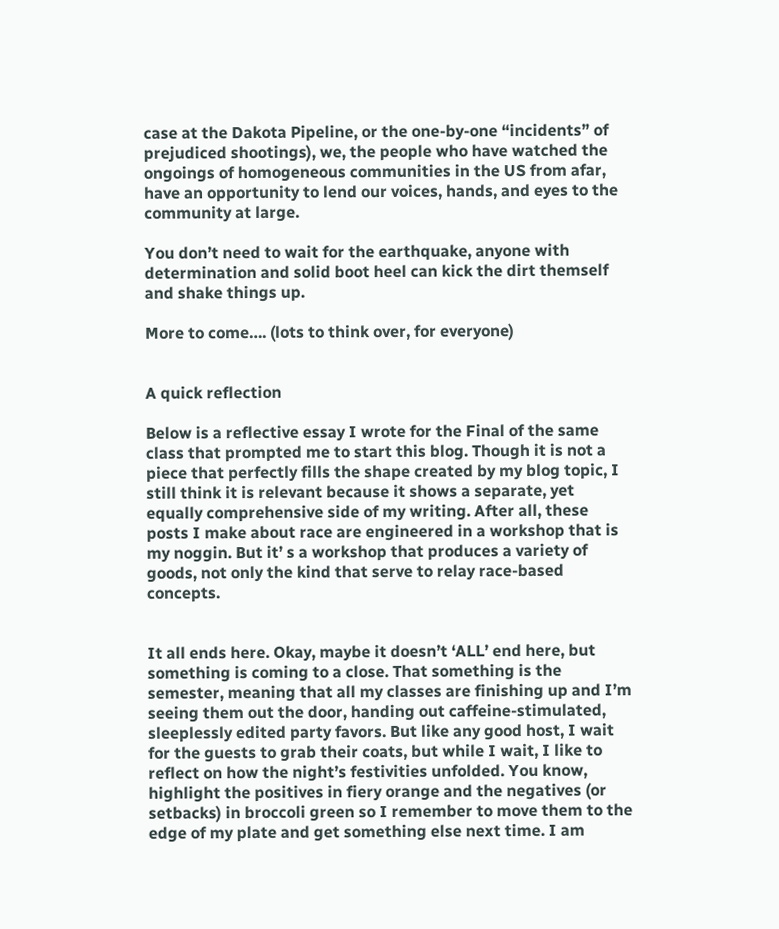case at the Dakota Pipeline, or the one-by-one “incidents” of prejudiced shootings), we, the people who have watched the ongoings of homogeneous communities in the US from afar, have an opportunity to lend our voices, hands, and eyes to the community at large.

You don’t need to wait for the earthquake, anyone with determination and solid boot heel can kick the dirt themself and shake things up.

More to come…. (lots to think over, for everyone)


A quick reflection

Below is a reflective essay I wrote for the Final of the same class that prompted me to start this blog. Though it is not a piece that perfectly fills the shape created by my blog topic, I still think it is relevant because it shows a separate, yet equally comprehensive side of my writing. After all, these posts I make about race are engineered in a workshop that is my noggin. But it’ s a workshop that produces a variety of goods, not only the kind that serve to relay race-based concepts.


It all ends here. Okay, maybe it doesn’t ‘ALL’ end here, but something is coming to a close. That something is the semester, meaning that all my classes are finishing up and I’m seeing them out the door, handing out caffeine-stimulated, sleeplessly edited party favors. But like any good host, I wait for the guests to grab their coats, but while I wait, I like to reflect on how the night’s festivities unfolded. You know, highlight the positives in fiery orange and the negatives (or setbacks) in broccoli green so I remember to move them to the edge of my plate and get something else next time. I am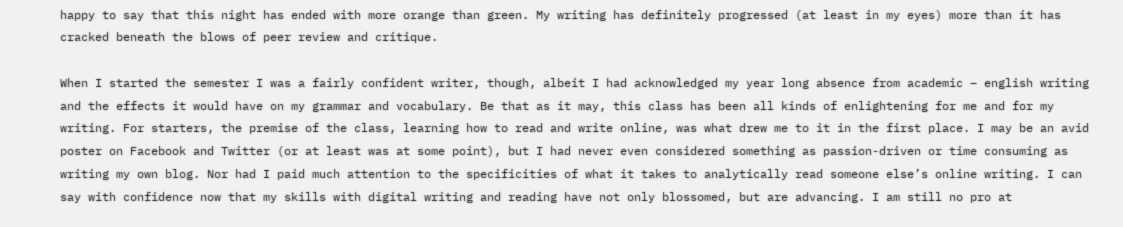happy to say that this night has ended with more orange than green. My writing has definitely progressed (at least in my eyes) more than it has cracked beneath the blows of peer review and critique.

When I started the semester I was a fairly confident writer, though, albeit I had acknowledged my year long absence from academic – english writing and the effects it would have on my grammar and vocabulary. Be that as it may, this class has been all kinds of enlightening for me and for my writing. For starters, the premise of the class, learning how to read and write online, was what drew me to it in the first place. I may be an avid poster on Facebook and Twitter (or at least was at some point), but I had never even considered something as passion-driven or time consuming as writing my own blog. Nor had I paid much attention to the specificities of what it takes to analytically read someone else’s online writing. I can say with confidence now that my skills with digital writing and reading have not only blossomed, but are advancing. I am still no pro at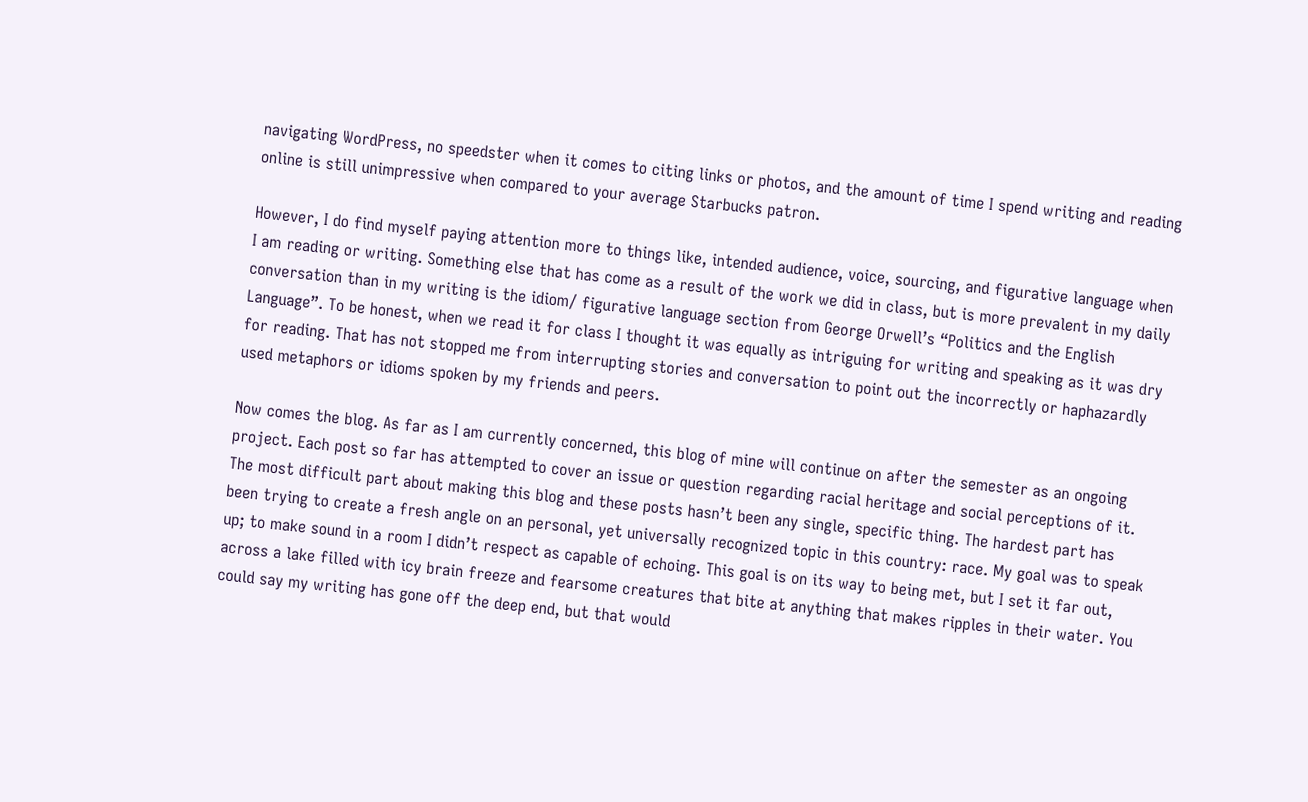navigating WordPress, no speedster when it comes to citing links or photos, and the amount of time I spend writing and reading online is still unimpressive when compared to your average Starbucks patron.

However, I do find myself paying attention more to things like, intended audience, voice, sourcing, and figurative language when I am reading or writing. Something else that has come as a result of the work we did in class, but is more prevalent in my daily conversation than in my writing is the idiom/ figurative language section from George Orwell’s “Politics and the English Language”. To be honest, when we read it for class I thought it was equally as intriguing for writing and speaking as it was dry for reading. That has not stopped me from interrupting stories and conversation to point out the incorrectly or haphazardly used metaphors or idioms spoken by my friends and peers.

Now comes the blog. As far as I am currently concerned, this blog of mine will continue on after the semester as an ongoing project. Each post so far has attempted to cover an issue or question regarding racial heritage and social perceptions of it. The most difficult part about making this blog and these posts hasn’t been any single, specific thing. The hardest part has been trying to create a fresh angle on an personal, yet universally recognized topic in this country: race. My goal was to speak up; to make sound in a room I didn’t respect as capable of echoing. This goal is on its way to being met, but I set it far out, across a lake filled with icy brain freeze and fearsome creatures that bite at anything that makes ripples in their water. You could say my writing has gone off the deep end, but that would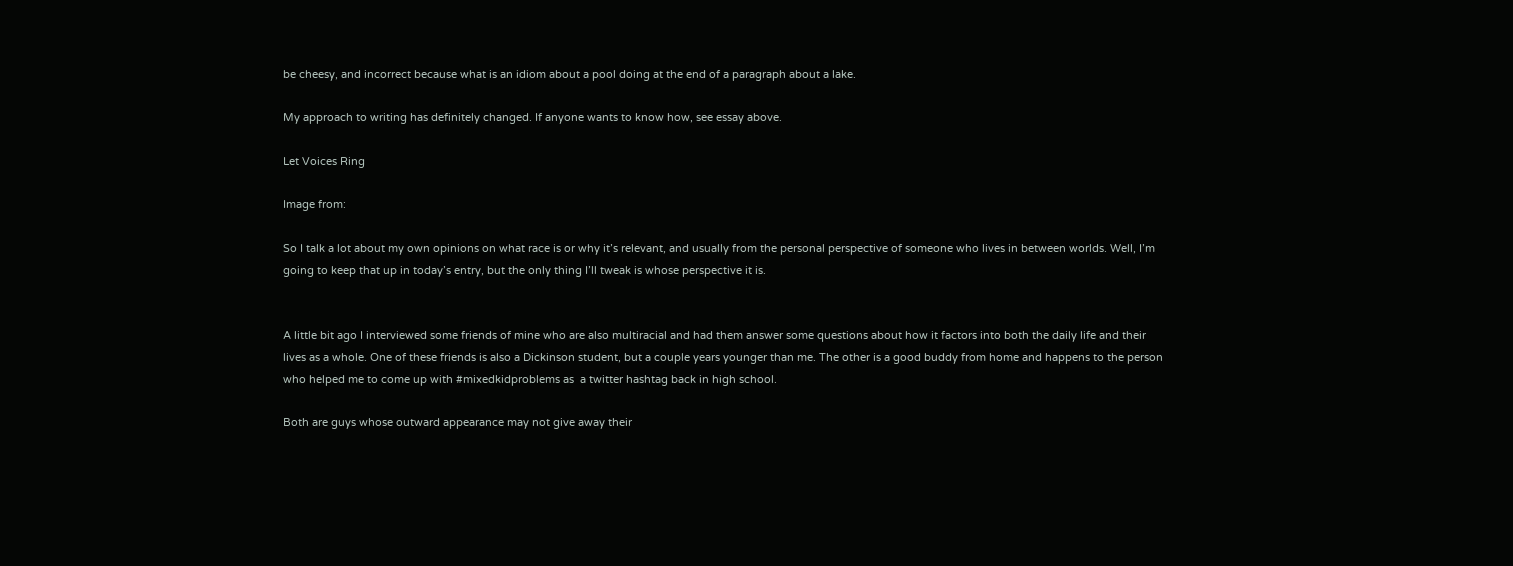be cheesy, and incorrect because what is an idiom about a pool doing at the end of a paragraph about a lake.

My approach to writing has definitely changed. If anyone wants to know how, see essay above.

Let Voices Ring

Image from:

So I talk a lot about my own opinions on what race is or why it’s relevant, and usually from the personal perspective of someone who lives in between worlds. Well, I’m going to keep that up in today’s entry, but the only thing I’ll tweak is whose perspective it is.


A little bit ago I interviewed some friends of mine who are also multiracial and had them answer some questions about how it factors into both the daily life and their lives as a whole. One of these friends is also a Dickinson student, but a couple years younger than me. The other is a good buddy from home and happens to the person who helped me to come up with #mixedkidproblems as  a twitter hashtag back in high school.

Both are guys whose outward appearance may not give away their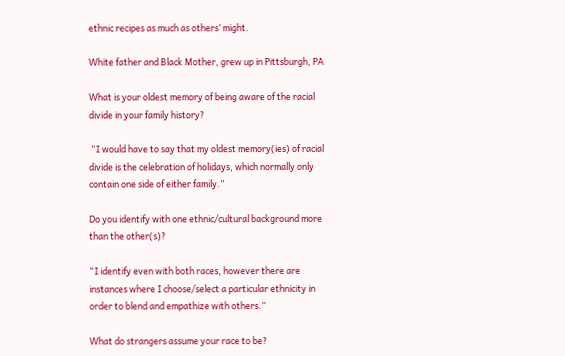ethnic recipes as much as others’ might.

White father and Black Mother, grew up in Pittsburgh, PA

What is your oldest memory of being aware of the racial divide in your family history?

 “I would have to say that my oldest memory(ies) of racial divide is the celebration of holidays, which normally only contain one side of either family.”

Do you identify with one ethnic/cultural background more than the other(s)?

“I identify even with both races, however there are instances where I choose/select a particular ethnicity in order to blend and empathize with others.”

What do strangers assume your race to be?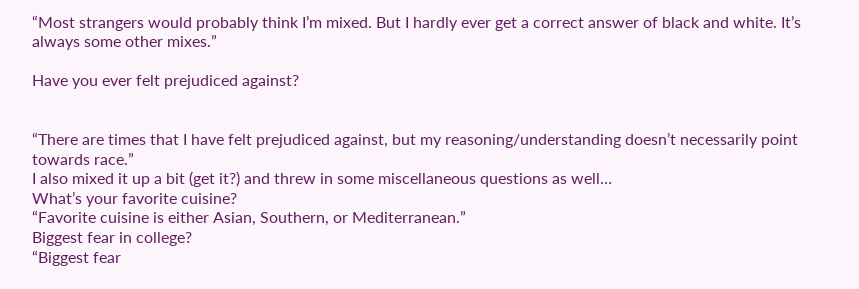“Most strangers would probably think I’m mixed. But I hardly ever get a correct answer of black and white. It’s always some other mixes.”

Have you ever felt prejudiced against?


“There are times that I have felt prejudiced against, but my reasoning/understanding doesn’t necessarily point towards race.”
I also mixed it up a bit (get it?) and threw in some miscellaneous questions as well…
What’s your favorite cuisine?
“Favorite cuisine is either Asian, Southern, or Mediterranean.”
Biggest fear in college?
“Biggest fear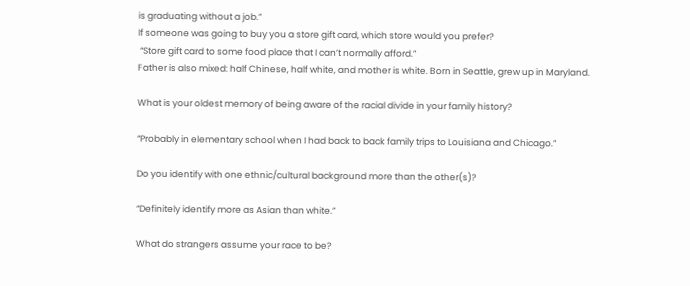is graduating without a job.”
If someone was going to buy you a store gift card, which store would you prefer?
 “Store gift card to some food place that I can’t normally afford.”
Father is also mixed: half Chinese, half white, and mother is white. Born in Seattle, grew up in Maryland.

What is your oldest memory of being aware of the racial divide in your family history?

“Probably in elementary school when I had back to back family trips to Louisiana and Chicago.”

Do you identify with one ethnic/cultural background more than the other(s)?

“Definitely identify more as Asian than white.”

What do strangers assume your race to be?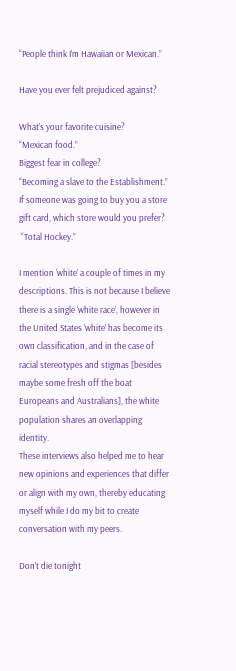“People think I’m Hawaiian or Mexican.”

Have you ever felt prejudiced against?

What’s your favorite cuisine?
“Mexican food.”
Biggest fear in college?
“Becoming a slave to the Establishment.”
If someone was going to buy you a store gift card, which store would you prefer?
 “Total Hockey.”

I mention ‘white’ a couple of times in my descriptions. This is not because I believe there is a single ‘white race’, however in the United States ‘white’ has become its own classification, and in the case of racial stereotypes and stigmas [besides maybe some fresh off the boat Europeans and Australians], the white population shares an overlapping identity.
These interviews also helped me to hear new opinions and experiences that differ or align with my own, thereby educating myself while I do my bit to create conversation with my peers.

Don’t die tonight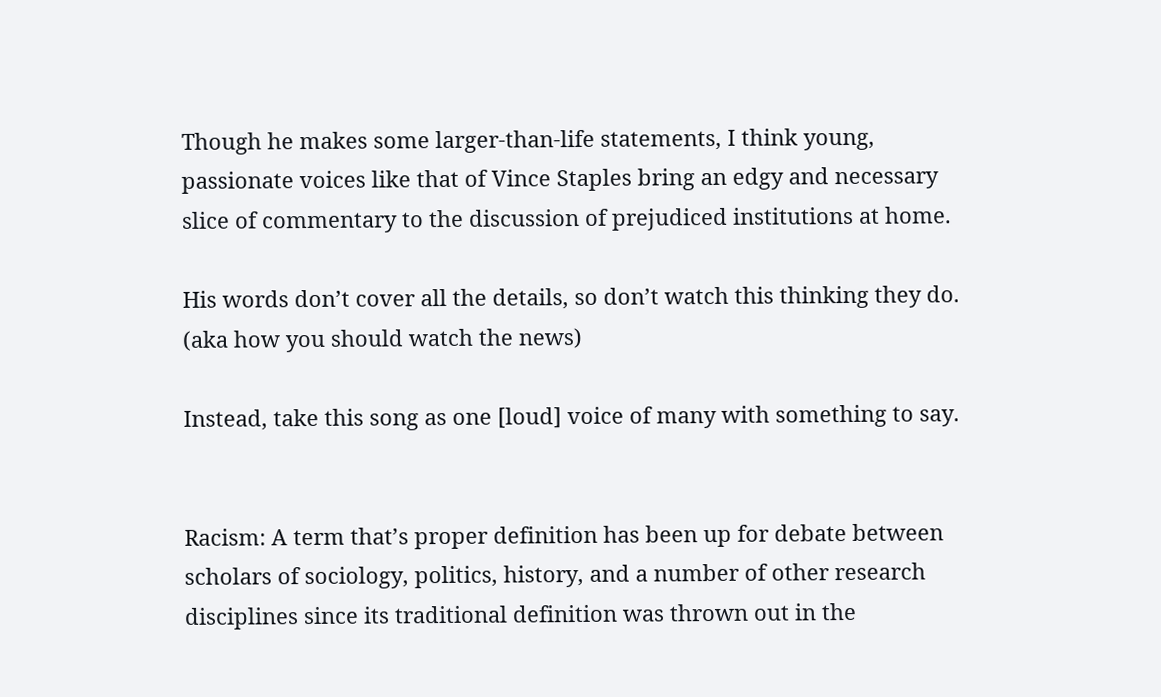Though he makes some larger-than-life statements, I think young, passionate voices like that of Vince Staples bring an edgy and necessary slice of commentary to the discussion of prejudiced institutions at home.

His words don’t cover all the details, so don’t watch this thinking they do. (aka how you should watch the news)

Instead, take this song as one [loud] voice of many with something to say.


Racism: A term that’s proper definition has been up for debate between scholars of sociology, politics, history, and a number of other research disciplines since its traditional definition was thrown out in the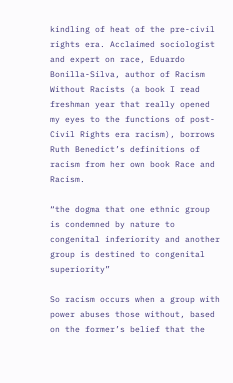kindling of heat of the pre-civil rights era. Acclaimed sociologist and expert on race, Eduardo Bonilla-Silva, author of Racism Without Racists (a book I read freshman year that really opened my eyes to the functions of post-Civil Rights era racism), borrows Ruth Benedict’s definitions of racism from her own book Race and Racism.

“the dogma that one ethnic group is condemned by nature to congenital inferiority and another group is destined to congenital superiority”

So racism occurs when a group with power abuses those without, based on the former’s belief that the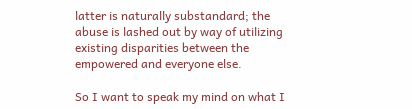latter is naturally substandard; the abuse is lashed out by way of utilizing existing disparities between the empowered and everyone else.

So I want to speak my mind on what I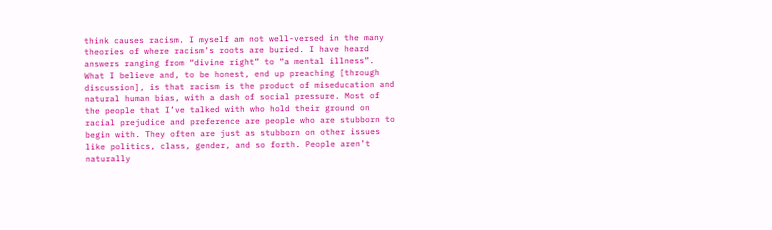think causes racism. I myself am not well-versed in the many theories of where racism’s roots are buried. I have heard answers ranging from “divine right” to “a mental illness”. What I believe and, to be honest, end up preaching [through discussion], is that racism is the product of miseducation and natural human bias, with a dash of social pressure. Most of the people that I’ve talked with who hold their ground on racial prejudice and preference are people who are stubborn to begin with. They often are just as stubborn on other issues like politics, class, gender, and so forth. People aren’t naturally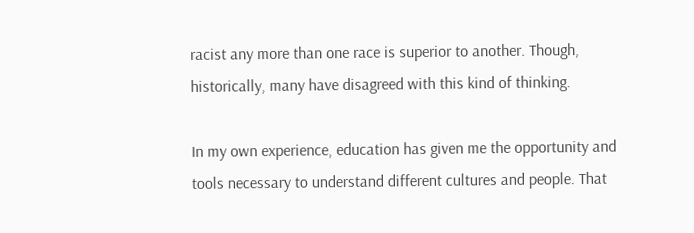racist any more than one race is superior to another. Though, historically, many have disagreed with this kind of thinking.

In my own experience, education has given me the opportunity and tools necessary to understand different cultures and people. That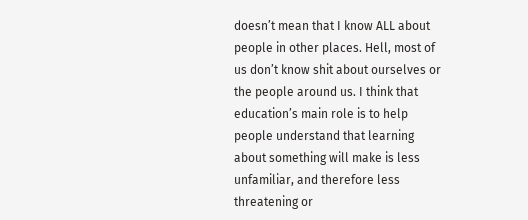doesn’t mean that I know ALL about people in other places. Hell, most of us don’t know shit about ourselves or the people around us. I think that education’s main role is to help people understand that learning about something will make is less unfamiliar, and therefore less threatening or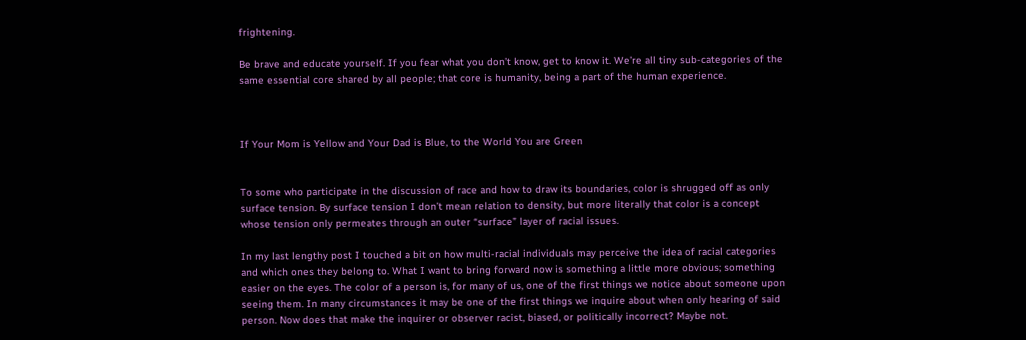frightening.

Be brave and educate yourself. If you fear what you don’t know, get to know it. We’re all tiny sub-categories of the same essential core shared by all people; that core is humanity, being a part of the human experience.



If Your Mom is Yellow and Your Dad is Blue, to the World You are Green


To some who participate in the discussion of race and how to draw its boundaries, color is shrugged off as only surface tension. By surface tension I don’t mean relation to density, but more literally that color is a concept whose tension only permeates through an outer “surface” layer of racial issues.

In my last lengthy post I touched a bit on how multi-racial individuals may perceive the idea of racial categories and which ones they belong to. What I want to bring forward now is something a little more obvious; something easier on the eyes. The color of a person is, for many of us, one of the first things we notice about someone upon seeing them. In many circumstances it may be one of the first things we inquire about when only hearing of said person. Now does that make the inquirer or observer racist, biased, or politically incorrect? Maybe not.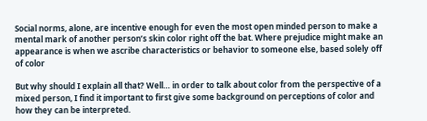Social norms, alone, are incentive enough for even the most open minded person to make a mental mark of another person’s skin color right off the bat. Where prejudice might make an appearance is when we ascribe characteristics or behavior to someone else, based solely off of color

But why should I explain all that? Well… in order to talk about color from the perspective of a mixed person, I find it important to first give some background on perceptions of color and how they can be interpreted.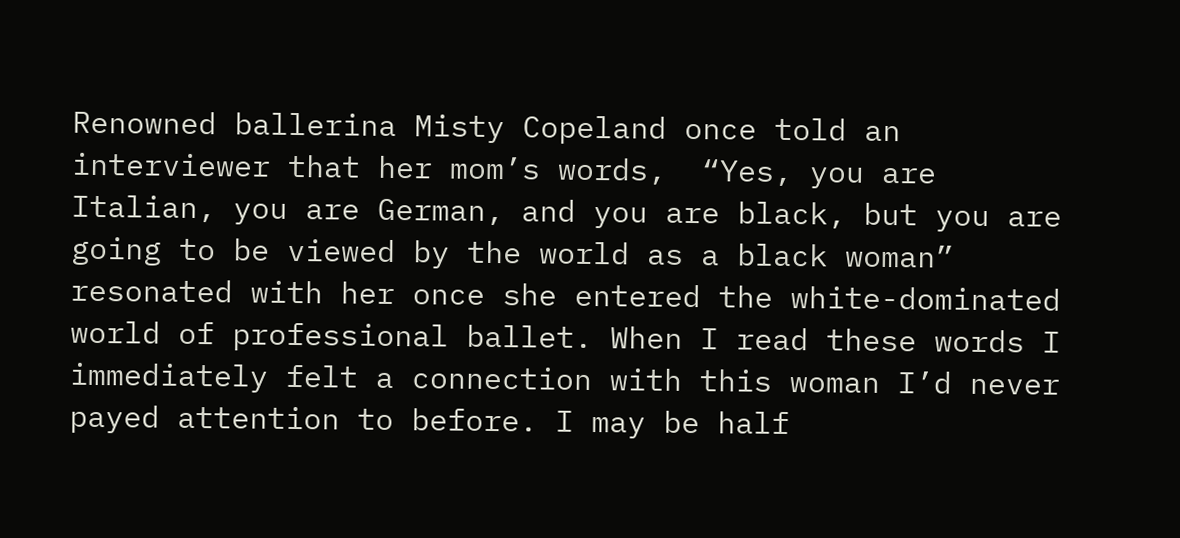Renowned ballerina Misty Copeland once told an interviewer that her mom’s words,  “Yes, you are Italian, you are German, and you are black, but you are going to be viewed by the world as a black woman” resonated with her once she entered the white-dominated world of professional ballet. When I read these words I immediately felt a connection with this woman I’d never payed attention to before. I may be half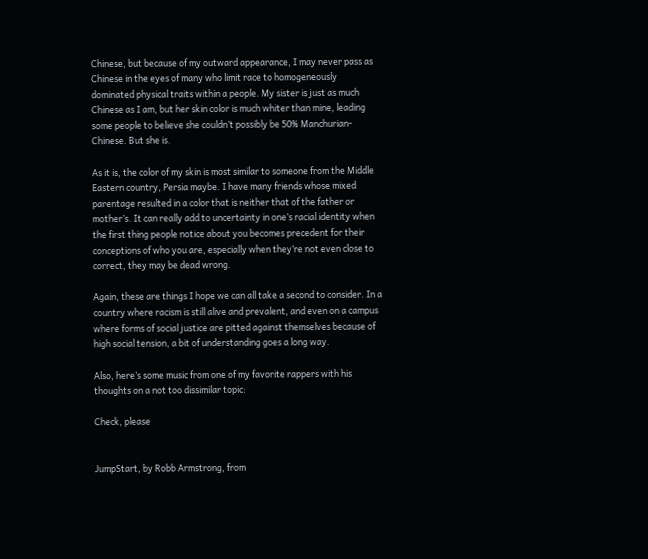Chinese, but because of my outward appearance, I may never pass as Chinese in the eyes of many who limit race to homogeneously dominated physical traits within a people. My sister is just as much Chinese as I am, but her skin color is much whiter than mine, leading some people to believe she couldn’t possibly be 50% Manchurian-Chinese. But she is.

As it is, the color of my skin is most similar to someone from the Middle Eastern country, Persia maybe. I have many friends whose mixed parentage resulted in a color that is neither that of the father or mother’s. It can really add to uncertainty in one’s racial identity when the first thing people notice about you becomes precedent for their conceptions of who you are, especially when they’re not even close to correct, they may be dead wrong.

Again, these are things I hope we can all take a second to consider. In a country where racism is still alive and prevalent, and even on a campus where forms of social justice are pitted against themselves because of high social tension, a bit of understanding goes a long way.

Also, here’s some music from one of my favorite rappers with his thoughts on a not too dissimilar topic:

Check, please


JumpStart, by Robb Armstrong, from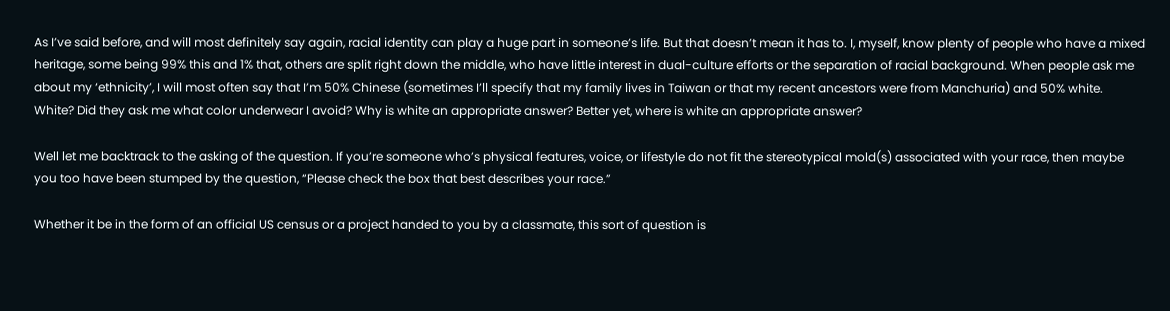As I’ve said before, and will most definitely say again, racial identity can play a huge part in someone’s life. But that doesn’t mean it has to. I, myself, know plenty of people who have a mixed heritage, some being 99% this and 1% that, others are split right down the middle, who have little interest in dual-culture efforts or the separation of racial background. When people ask me about my ‘ethnicity’, I will most often say that I’m 50% Chinese (sometimes I’ll specify that my family lives in Taiwan or that my recent ancestors were from Manchuria) and 50% white. White? Did they ask me what color underwear I avoid? Why is white an appropriate answer? Better yet, where is white an appropriate answer?

Well let me backtrack to the asking of the question. If you’re someone who’s physical features, voice, or lifestyle do not fit the stereotypical mold(s) associated with your race, then maybe you too have been stumped by the question, “Please check the box that best describes your race.”

Whether it be in the form of an official US census or a project handed to you by a classmate, this sort of question is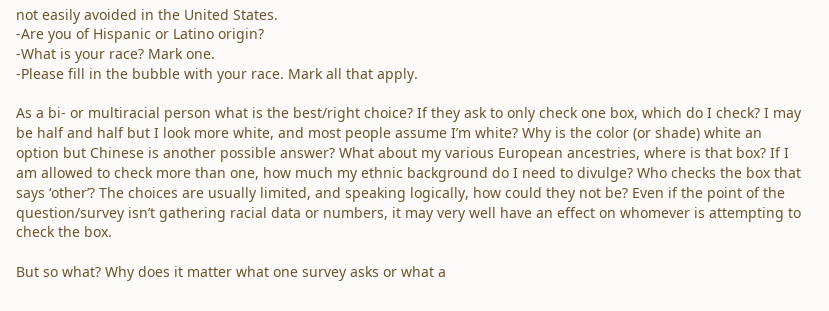not easily avoided in the United States.
-Are you of Hispanic or Latino origin?
-What is your race? Mark one.
-Please fill in the bubble with your race. Mark all that apply.

As a bi- or multiracial person what is the best/right choice? If they ask to only check one box, which do I check? I may be half and half but I look more white, and most people assume I’m white? Why is the color (or shade) white an option but Chinese is another possible answer? What about my various European ancestries, where is that box? If I am allowed to check more than one, how much my ethnic background do I need to divulge? Who checks the box that says ‘other’? The choices are usually limited, and speaking logically, how could they not be? Even if the point of the question/survey isn’t gathering racial data or numbers, it may very well have an effect on whomever is attempting to check the box.

But so what? Why does it matter what one survey asks or what a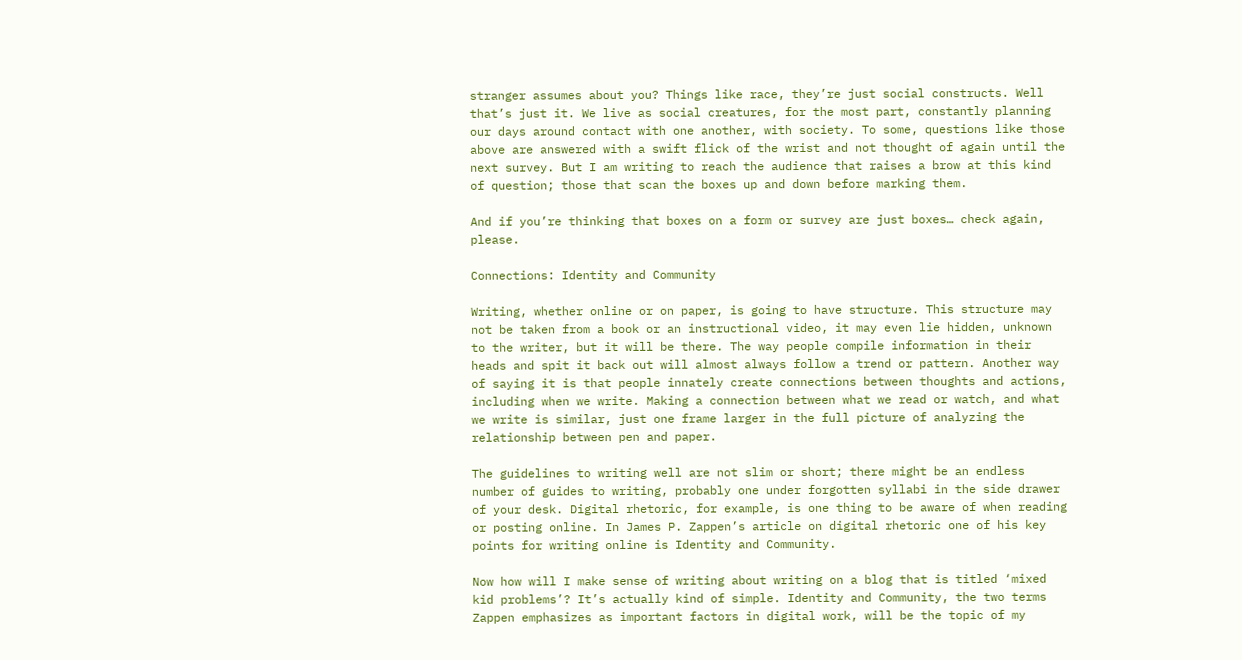stranger assumes about you? Things like race, they’re just social constructs. Well that’s just it. We live as social creatures, for the most part, constantly planning our days around contact with one another, with society. To some, questions like those above are answered with a swift flick of the wrist and not thought of again until the next survey. But I am writing to reach the audience that raises a brow at this kind of question; those that scan the boxes up and down before marking them.

And if you’re thinking that boxes on a form or survey are just boxes… check again, please.

Connections: Identity and Community

Writing, whether online or on paper, is going to have structure. This structure may not be taken from a book or an instructional video, it may even lie hidden, unknown to the writer, but it will be there. The way people compile information in their heads and spit it back out will almost always follow a trend or pattern. Another way of saying it is that people innately create connections between thoughts and actions, including when we write. Making a connection between what we read or watch, and what we write is similar, just one frame larger in the full picture of analyzing the relationship between pen and paper.

The guidelines to writing well are not slim or short; there might be an endless number of guides to writing, probably one under forgotten syllabi in the side drawer of your desk. Digital rhetoric, for example, is one thing to be aware of when reading or posting online. In James P. Zappen’s article on digital rhetoric one of his key points for writing online is Identity and Community.

Now how will I make sense of writing about writing on a blog that is titled ‘mixed kid problems’? It’s actually kind of simple. Identity and Community, the two terms Zappen emphasizes as important factors in digital work, will be the topic of my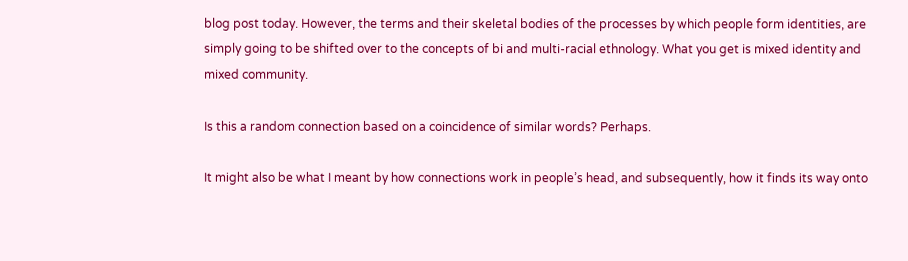blog post today. However, the terms and their skeletal bodies of the processes by which people form identities, are simply going to be shifted over to the concepts of bi and multi-racial ethnology. What you get is mixed identity and mixed community.

Is this a random connection based on a coincidence of similar words? Perhaps.

It might also be what I meant by how connections work in people’s head, and subsequently, how it finds its way onto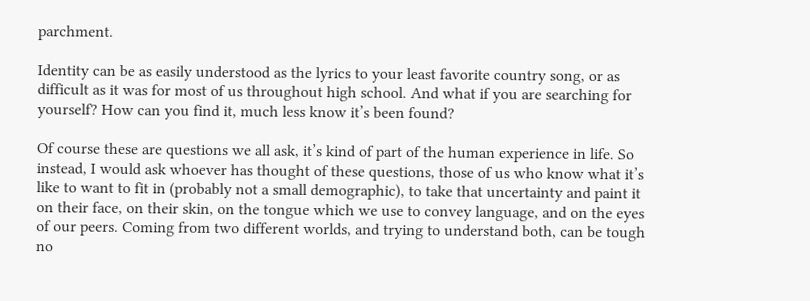parchment.

Identity can be as easily understood as the lyrics to your least favorite country song, or as difficult as it was for most of us throughout high school. And what if you are searching for yourself? How can you find it, much less know it’s been found?

Of course these are questions we all ask, it’s kind of part of the human experience in life. So instead, I would ask whoever has thought of these questions, those of us who know what it’s like to want to fit in (probably not a small demographic), to take that uncertainty and paint it on their face, on their skin, on the tongue which we use to convey language, and on the eyes of our peers. Coming from two different worlds, and trying to understand both, can be tough no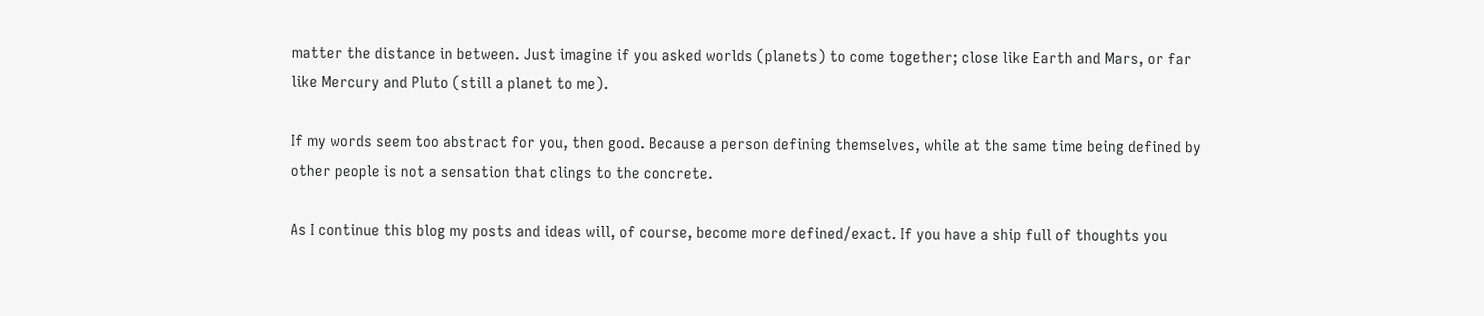matter the distance in between. Just imagine if you asked worlds (planets) to come together; close like Earth and Mars, or far like Mercury and Pluto (still a planet to me).

If my words seem too abstract for you, then good. Because a person defining themselves, while at the same time being defined by other people is not a sensation that clings to the concrete.

As I continue this blog my posts and ideas will, of course, become more defined/exact. If you have a ship full of thoughts you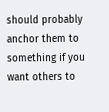should probably anchor them to something if you want others to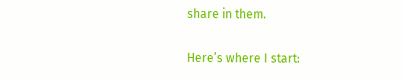share in them.

Here’s where I start: